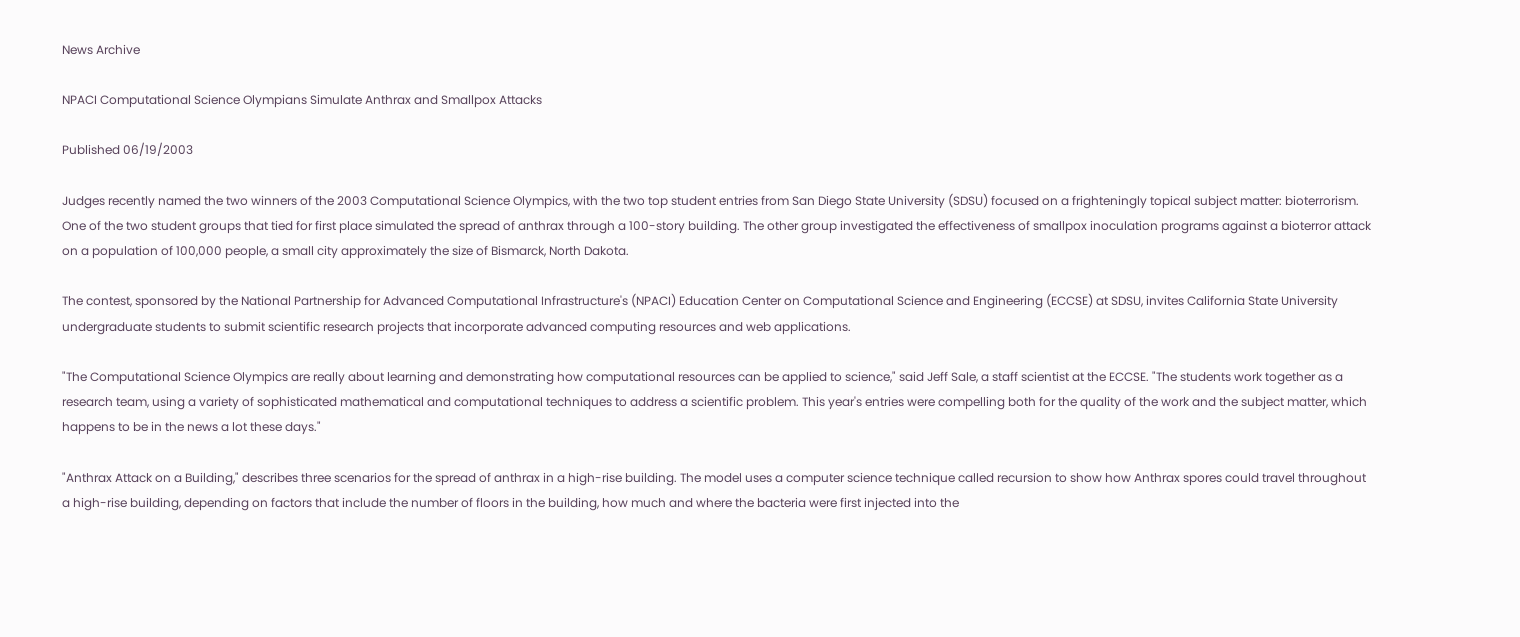News Archive

NPACI Computational Science Olympians Simulate Anthrax and Smallpox Attacks

Published 06/19/2003

Judges recently named the two winners of the 2003 Computational Science Olympics, with the two top student entries from San Diego State University (SDSU) focused on a frighteningly topical subject matter: bioterrorism. One of the two student groups that tied for first place simulated the spread of anthrax through a 100-story building. The other group investigated the effectiveness of smallpox inoculation programs against a bioterror attack on a population of 100,000 people, a small city approximately the size of Bismarck, North Dakota.

The contest, sponsored by the National Partnership for Advanced Computational Infrastructure's (NPACI) Education Center on Computational Science and Engineering (ECCSE) at SDSU, invites California State University undergraduate students to submit scientific research projects that incorporate advanced computing resources and web applications.

"The Computational Science Olympics are really about learning and demonstrating how computational resources can be applied to science," said Jeff Sale, a staff scientist at the ECCSE. "The students work together as a research team, using a variety of sophisticated mathematical and computational techniques to address a scientific problem. This year's entries were compelling both for the quality of the work and the subject matter, which happens to be in the news a lot these days."

"Anthrax Attack on a Building," describes three scenarios for the spread of anthrax in a high-rise building. The model uses a computer science technique called recursion to show how Anthrax spores could travel throughout a high-rise building, depending on factors that include the number of floors in the building, how much and where the bacteria were first injected into the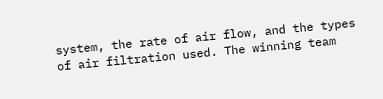system, the rate of air flow, and the types of air filtration used. The winning team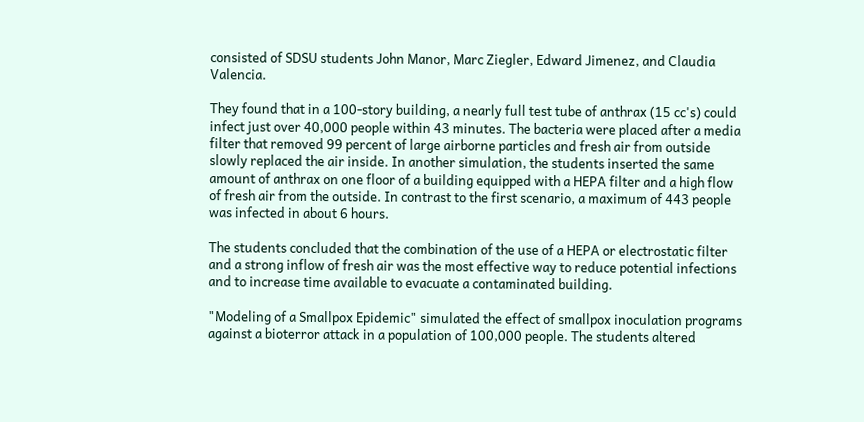consisted of SDSU students John Manor, Marc Ziegler, Edward Jimenez, and Claudia Valencia.

They found that in a 100-story building, a nearly full test tube of anthrax (15 cc's) could infect just over 40,000 people within 43 minutes. The bacteria were placed after a media filter that removed 99 percent of large airborne particles and fresh air from outside slowly replaced the air inside. In another simulation, the students inserted the same amount of anthrax on one floor of a building equipped with a HEPA filter and a high flow of fresh air from the outside. In contrast to the first scenario, a maximum of 443 people was infected in about 6 hours.

The students concluded that the combination of the use of a HEPA or electrostatic filter and a strong inflow of fresh air was the most effective way to reduce potential infections and to increase time available to evacuate a contaminated building.

"Modeling of a Smallpox Epidemic" simulated the effect of smallpox inoculation programs against a bioterror attack in a population of 100,000 people. The students altered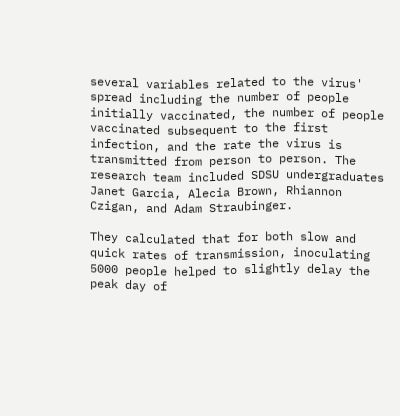several variables related to the virus' spread including the number of people initially vaccinated, the number of people vaccinated subsequent to the first infection, and the rate the virus is transmitted from person to person. The research team included SDSU undergraduates Janet Garcia, Alecia Brown, Rhiannon Czigan, and Adam Straubinger.

They calculated that for both slow and quick rates of transmission, inoculating 5000 people helped to slightly delay the peak day of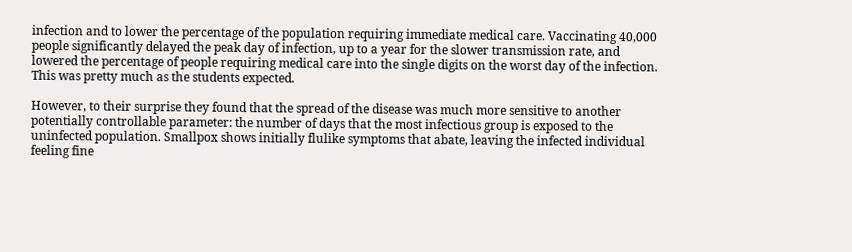infection and to lower the percentage of the population requiring immediate medical care. Vaccinating 40,000 people significantly delayed the peak day of infection, up to a year for the slower transmission rate, and lowered the percentage of people requiring medical care into the single digits on the worst day of the infection. This was pretty much as the students expected.

However, to their surprise they found that the spread of the disease was much more sensitive to another potentially controllable parameter: the number of days that the most infectious group is exposed to the uninfected population. Smallpox shows initially flulike symptoms that abate, leaving the infected individual feeling fine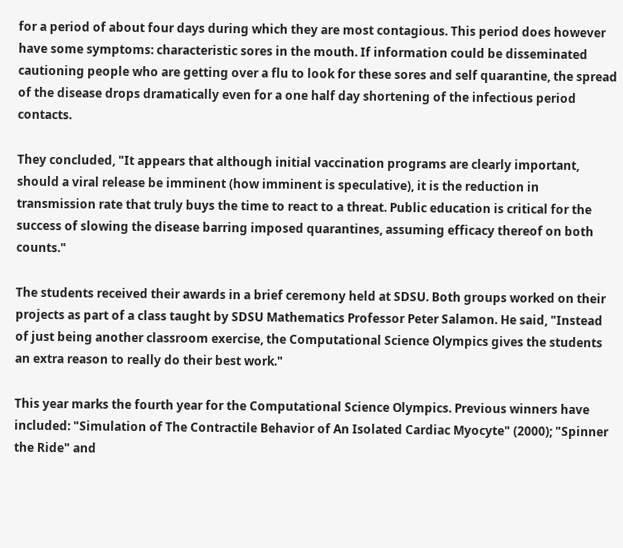for a period of about four days during which they are most contagious. This period does however have some symptoms: characteristic sores in the mouth. If information could be disseminated cautioning people who are getting over a flu to look for these sores and self quarantine, the spread of the disease drops dramatically even for a one half day shortening of the infectious period contacts.

They concluded, "It appears that although initial vaccination programs are clearly important, should a viral release be imminent (how imminent is speculative), it is the reduction in transmission rate that truly buys the time to react to a threat. Public education is critical for the success of slowing the disease barring imposed quarantines, assuming efficacy thereof on both counts."

The students received their awards in a brief ceremony held at SDSU. Both groups worked on their projects as part of a class taught by SDSU Mathematics Professor Peter Salamon. He said, "Instead of just being another classroom exercise, the Computational Science Olympics gives the students an extra reason to really do their best work."

This year marks the fourth year for the Computational Science Olympics. Previous winners have included: "Simulation of The Contractile Behavior of An Isolated Cardiac Myocyte" (2000); "Spinner the Ride" and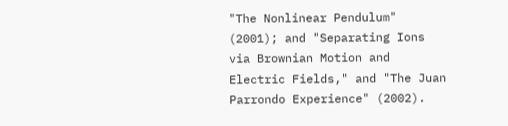"The Nonlinear Pendulum" (2001); and "Separating Ions via Brownian Motion and Electric Fields," and "The Juan Parrondo Experience" (2002).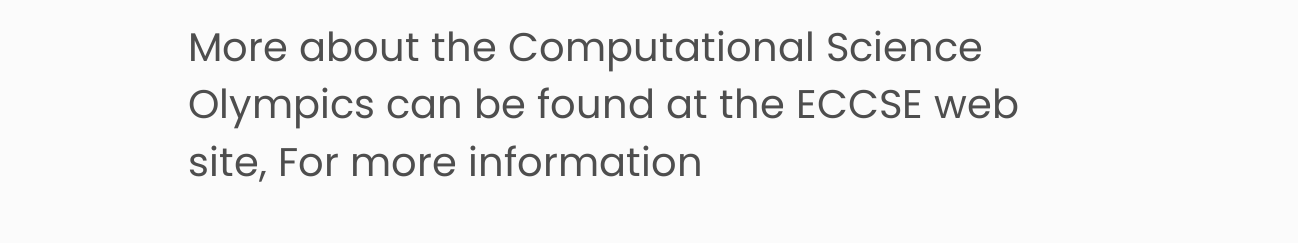More about the Computational Science Olympics can be found at the ECCSE web site, For more information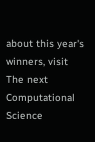about this year's winners, visit The next Computational Science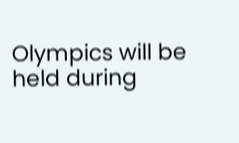Olympics will be held during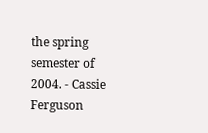the spring semester of 2004. - Cassie Ferguson